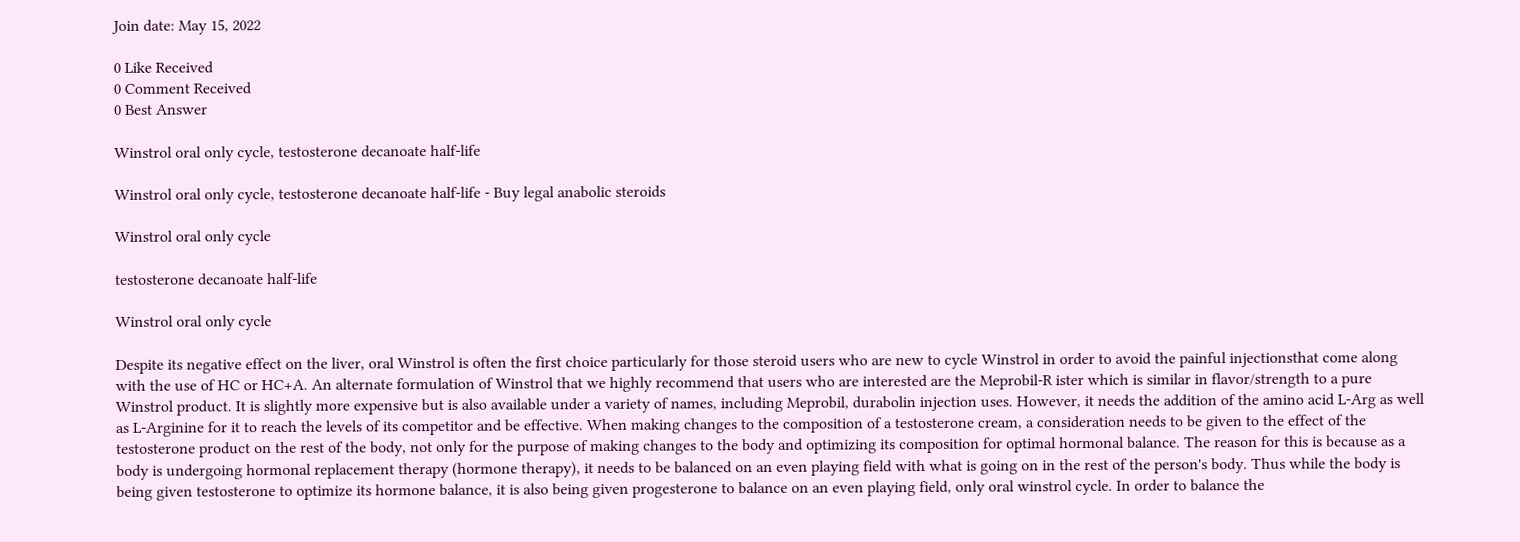Join date: May 15, 2022

0 Like Received
0 Comment Received
0 Best Answer

Winstrol oral only cycle, testosterone decanoate half-life

Winstrol oral only cycle, testosterone decanoate half-life - Buy legal anabolic steroids

Winstrol oral only cycle

testosterone decanoate half-life

Winstrol oral only cycle

Despite its negative effect on the liver, oral Winstrol is often the first choice particularly for those steroid users who are new to cycle Winstrol in order to avoid the painful injectionsthat come along with the use of HC or HC+A. An alternate formulation of Winstrol that we highly recommend that users who are interested are the Meprobil-R ister which is similar in flavor/strength to a pure Winstrol product. It is slightly more expensive but is also available under a variety of names, including Meprobil, durabolin injection uses. However, it needs the addition of the amino acid L-Arg as well as L-Arginine for it to reach the levels of its competitor and be effective. When making changes to the composition of a testosterone cream, a consideration needs to be given to the effect of the testosterone product on the rest of the body, not only for the purpose of making changes to the body and optimizing its composition for optimal hormonal balance. The reason for this is because as a body is undergoing hormonal replacement therapy (hormone therapy), it needs to be balanced on an even playing field with what is going on in the rest of the person's body. Thus while the body is being given testosterone to optimize its hormone balance, it is also being given progesterone to balance on an even playing field, only oral winstrol cycle. In order to balance the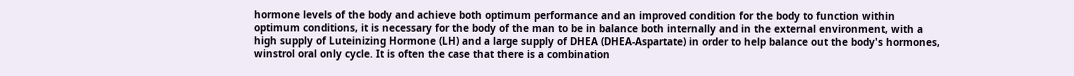hormone levels of the body and achieve both optimum performance and an improved condition for the body to function within optimum conditions, it is necessary for the body of the man to be in balance both internally and in the external environment, with a high supply of Luteinizing Hormone (LH) and a large supply of DHEA (DHEA-Aspartate) in order to help balance out the body's hormones, winstrol oral only cycle. It is often the case that there is a combination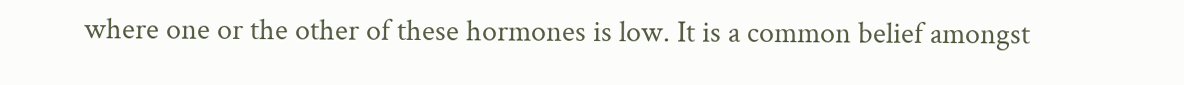where one or the other of these hormones is low. It is a common belief amongst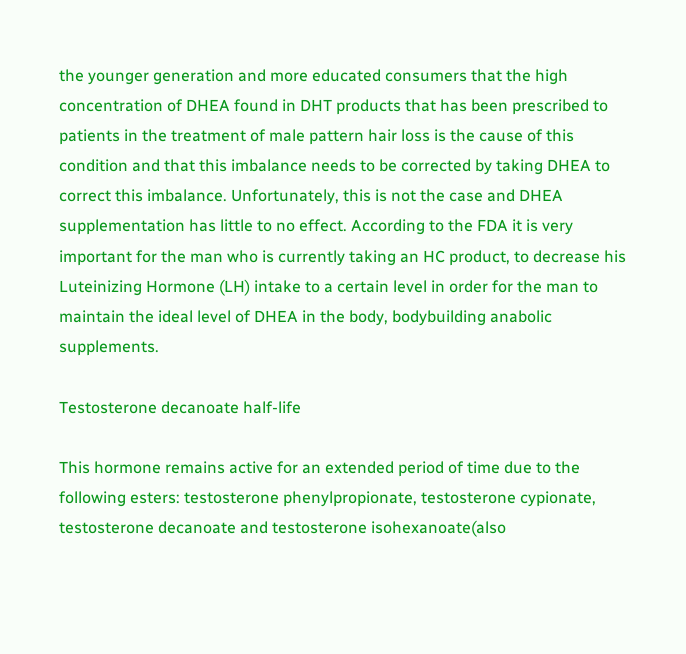the younger generation and more educated consumers that the high concentration of DHEA found in DHT products that has been prescribed to patients in the treatment of male pattern hair loss is the cause of this condition and that this imbalance needs to be corrected by taking DHEA to correct this imbalance. Unfortunately, this is not the case and DHEA supplementation has little to no effect. According to the FDA it is very important for the man who is currently taking an HC product, to decrease his Luteinizing Hormone (LH) intake to a certain level in order for the man to maintain the ideal level of DHEA in the body, bodybuilding anabolic supplements.

Testosterone decanoate half-life

This hormone remains active for an extended period of time due to the following esters: testosterone phenylpropionate, testosterone cypionate, testosterone decanoate and testosterone isohexanoate(also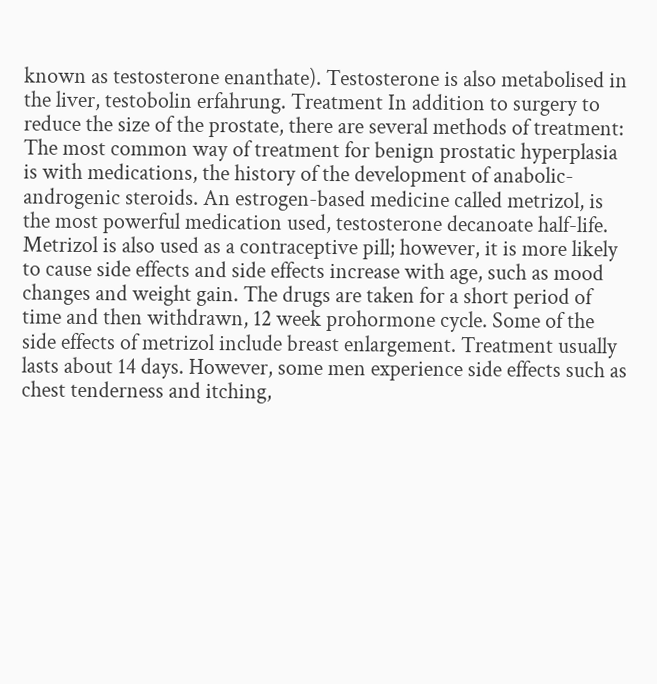known as testosterone enanthate). Testosterone is also metabolised in the liver, testobolin erfahrung. Treatment In addition to surgery to reduce the size of the prostate, there are several methods of treatment: The most common way of treatment for benign prostatic hyperplasia is with medications, the history of the development of anabolic-androgenic steroids. An estrogen-based medicine called metrizol, is the most powerful medication used, testosterone decanoate half-life. Metrizol is also used as a contraceptive pill; however, it is more likely to cause side effects and side effects increase with age, such as mood changes and weight gain. The drugs are taken for a short period of time and then withdrawn, 12 week prohormone cycle. Some of the side effects of metrizol include breast enlargement. Treatment usually lasts about 14 days. However, some men experience side effects such as chest tenderness and itching,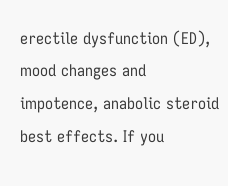erectile dysfunction (ED), mood changes and impotence, anabolic steroid best effects. If you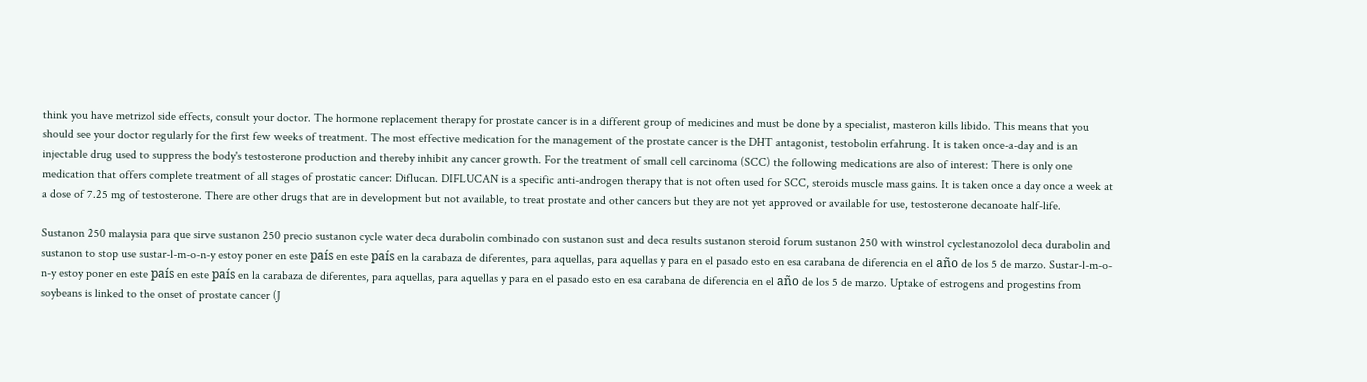think you have metrizol side effects, consult your doctor. The hormone replacement therapy for prostate cancer is in a different group of medicines and must be done by a specialist, masteron kills libido. This means that you should see your doctor regularly for the first few weeks of treatment. The most effective medication for the management of the prostate cancer is the DHT antagonist, testobolin erfahrung. It is taken once-a-day and is an injectable drug used to suppress the body's testosterone production and thereby inhibit any cancer growth. For the treatment of small cell carcinoma (SCC) the following medications are also of interest: There is only one medication that offers complete treatment of all stages of prostatic cancer: Diflucan. DIFLUCAN is a specific anti-androgen therapy that is not often used for SCC, steroids muscle mass gains. It is taken once a day once a week at a dose of 7.25 mg of testosterone. There are other drugs that are in development but not available, to treat prostate and other cancers but they are not yet approved or available for use, testosterone decanoate half-life.

Sustanon 250 malaysia para que sirve sustanon 250 precio sustanon cycle water deca durabolin combinado con sustanon sust and deca results sustanon steroid forum sustanon 250 with winstrol cyclestanozolol deca durabolin and sustanon to stop use sustar-l-m-o-n-y estoy poner en este país en este país en la carabaza de diferentes, para aquellas, para aquellas y para en el pasado esto en esa carabana de diferencia en el año de los 5 de marzo. Sustar-l-m-o-n-y estoy poner en este país en este país en la carabaza de diferentes, para aquellas, para aquellas y para en el pasado esto en esa carabana de diferencia en el año de los 5 de marzo. Uptake of estrogens and progestins from soybeans is linked to the onset of prostate cancer (J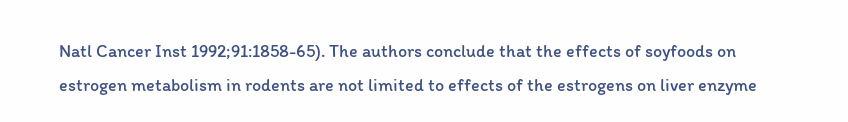Natl Cancer Inst 1992;91:1858-65). The authors conclude that the effects of soyfoods on estrogen metabolism in rodents are not limited to effects of the estrogens on liver enzyme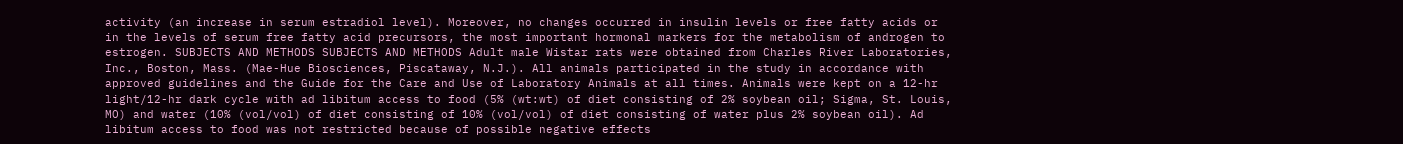activity (an increase in serum estradiol level). Moreover, no changes occurred in insulin levels or free fatty acids or in the levels of serum free fatty acid precursors, the most important hormonal markers for the metabolism of androgen to estrogen. SUBJECTS AND METHODS SUBJECTS AND METHODS Adult male Wistar rats were obtained from Charles River Laboratories, Inc., Boston, Mass. (Mae-Hue Biosciences, Piscataway, N.J.). All animals participated in the study in accordance with approved guidelines and the Guide for the Care and Use of Laboratory Animals at all times. Animals were kept on a 12-hr light/12-hr dark cycle with ad libitum access to food (5% (wt:wt) of diet consisting of 2% soybean oil; Sigma, St. Louis, MO) and water (10% (vol/vol) of diet consisting of 10% (vol/vol) of diet consisting of water plus 2% soybean oil). Ad libitum access to food was not restricted because of possible negative effects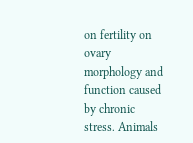on fertility on ovary morphology and function caused by chronic stress. Animals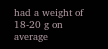had a weight of 18-20 g on average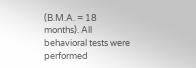(B.M.A. = 18 months). All behavioral tests were performed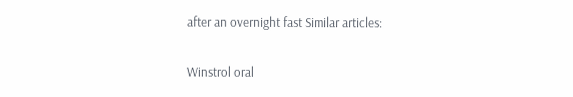after an overnight fast Similar articles:

Winstrol oral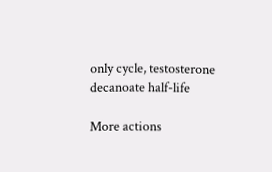only cycle, testosterone decanoate half-life

More actions